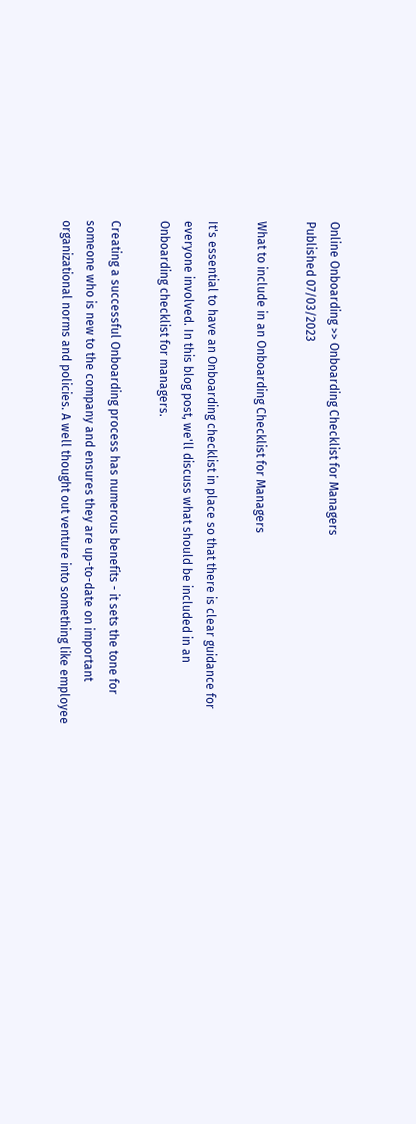Online Onboarding >> Onboarding Checklist for Managers
Published 07/03/2023

What to include in an Onboarding Checklist for Managers

It's essential to have an Onboarding checklist in place so that there is clear guidance for everyone involved. In this blog post, we'll discuss what should be included in an Onboarding checklist for managers.

Creating a successful Onboarding process has numerous benefits - it sets the tone for someone who is new to the company and ensures they are up-to-date on important organizational norms and policies. A well thought out venture into something like employee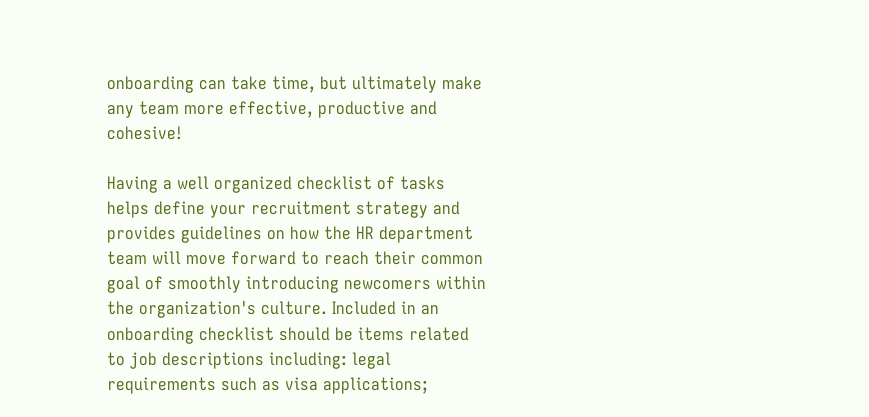onboarding can take time, but ultimately make any team more effective, productive and cohesive!

Having a well organized checklist of tasks helps define your recruitment strategy and provides guidelines on how the HR department team will move forward to reach their common goal of smoothly introducing newcomers within the organization's culture. Included in an onboarding checklist should be items related to job descriptions including: legal requirements such as visa applications;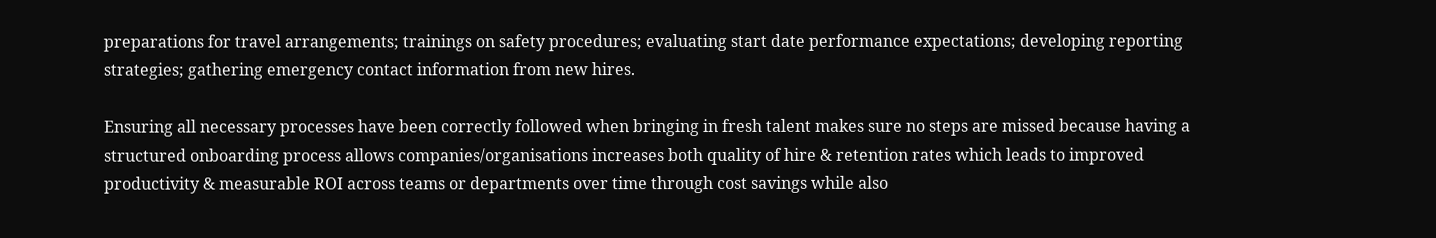preparations for travel arrangements; trainings on safety procedures; evaluating start date performance expectations; developing reporting strategies; gathering emergency contact information from new hires.

Ensuring all necessary processes have been correctly followed when bringing in fresh talent makes sure no steps are missed because having a structured onboarding process allows companies/organisations increases both quality of hire & retention rates which leads to improved productivity & measurable ROI across teams or departments over time through cost savings while also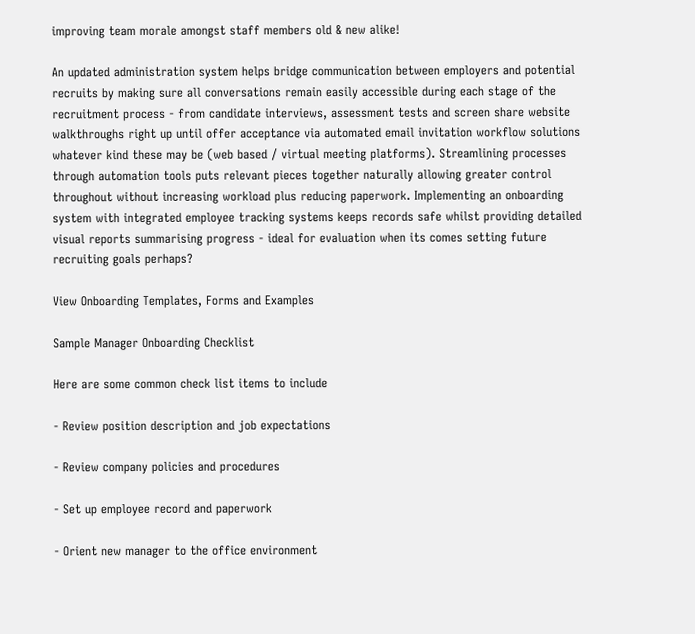improving team morale amongst staff members old & new alike!

An updated administration system helps bridge communication between employers and potential recruits by making sure all conversations remain easily accessible during each stage of the recruitment process - from candidate interviews, assessment tests and screen share website walkthroughs right up until offer acceptance via automated email invitation workflow solutions whatever kind these may be (web based / virtual meeting platforms). Streamlining processes through automation tools puts relevant pieces together naturally allowing greater control throughout without increasing workload plus reducing paperwork. Implementing an onboarding system with integrated employee tracking systems keeps records safe whilst providing detailed visual reports summarising progress - ideal for evaluation when its comes setting future recruiting goals perhaps?

View Onboarding Templates, Forms and Examples

Sample Manager Onboarding Checklist

Here are some common check list items to include

- Review position description and job expectations

- Review company policies and procedures

- Set up employee record and paperwork

- Orient new manager to the office environment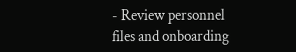- Review personnel files and onboarding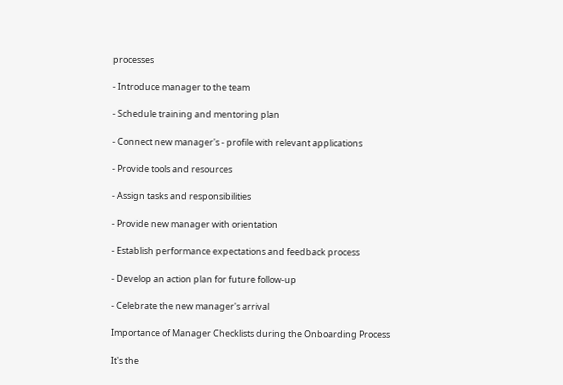processes

- Introduce manager to the team

- Schedule training and mentoring plan

- Connect new manager's - profile with relevant applications

- Provide tools and resources

- Assign tasks and responsibilities

- Provide new manager with orientation

- Establish performance expectations and feedback process

- Develop an action plan for future follow-up

- Celebrate the new manager's arrival

Importance of Manager Checklists during the Onboarding Process

It's the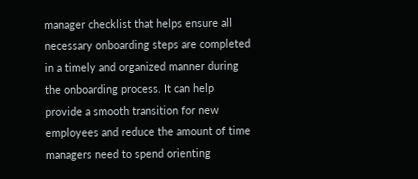manager checklist that helps ensure all necessary onboarding steps are completed in a timely and organized manner during the onboarding process. It can help provide a smooth transition for new employees and reduce the amount of time managers need to spend orienting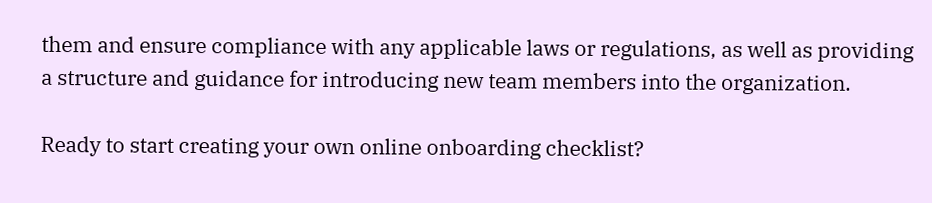them and ensure compliance with any applicable laws or regulations, as well as providing a structure and guidance for introducing new team members into the organization.

Ready to start creating your own online onboarding checklist?